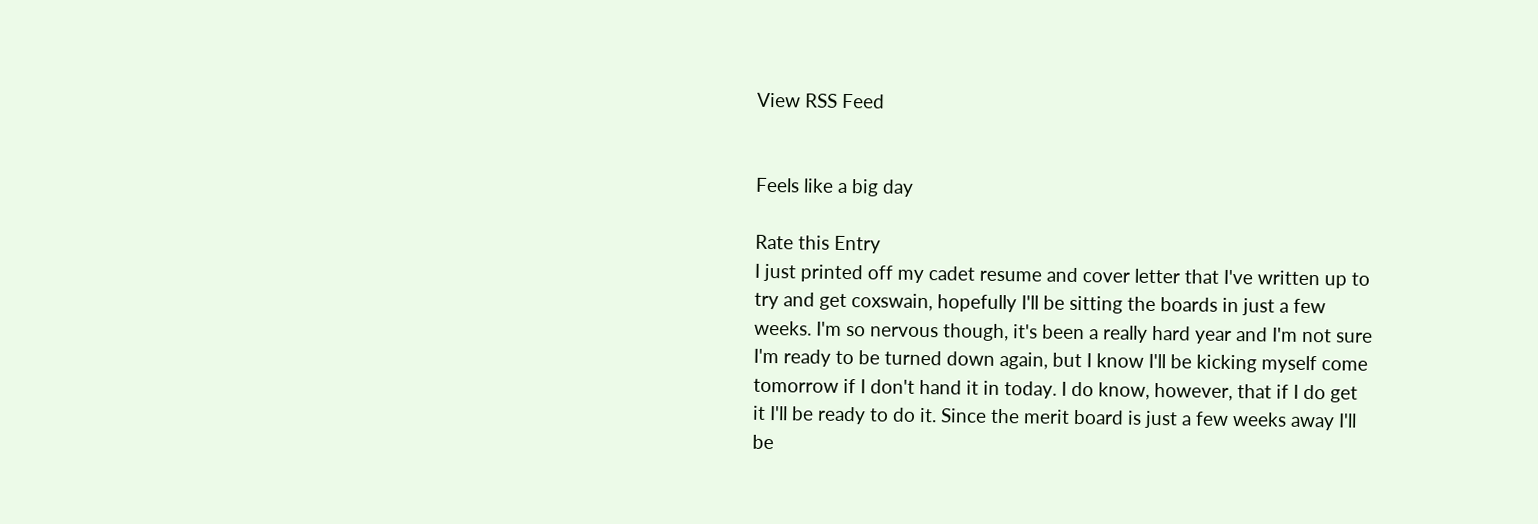View RSS Feed


Feels like a big day

Rate this Entry
I just printed off my cadet resume and cover letter that I've written up to try and get coxswain, hopefully I'll be sitting the boards in just a few weeks. I'm so nervous though, it's been a really hard year and I'm not sure I'm ready to be turned down again, but I know I'll be kicking myself come tomorrow if I don't hand it in today. I do know, however, that if I do get it I'll be ready to do it. Since the merit board is just a few weeks away I'll be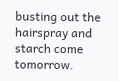busting out the hairspray and starch come tomorrow.